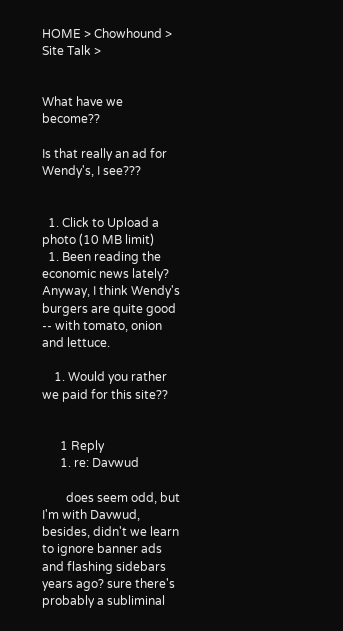HOME > Chowhound > Site Talk >


What have we become??

Is that really an ad for Wendy's, I see???


  1. Click to Upload a photo (10 MB limit)
  1. Been reading the economic news lately? Anyway, I think Wendy's burgers are quite good -- with tomato, onion and lettuce.

    1. Would you rather we paid for this site??


      1 Reply
      1. re: Davwud

        does seem odd, but I'm with Davwud, besides, didn't we learn to ignore banner ads and flashing sidebars years ago? sure there's probably a subliminal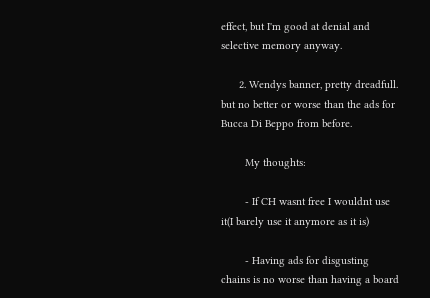effect, but I'm good at denial and selective memory anyway.

      2. Wendys banner, pretty dreadfull. but no better or worse than the ads for Bucca Di Beppo from before.

        My thoughts:

        - If CH wasnt free I wouldnt use it(I barely use it anymore as it is)

        - Having ads for disgusting chains is no worse than having a board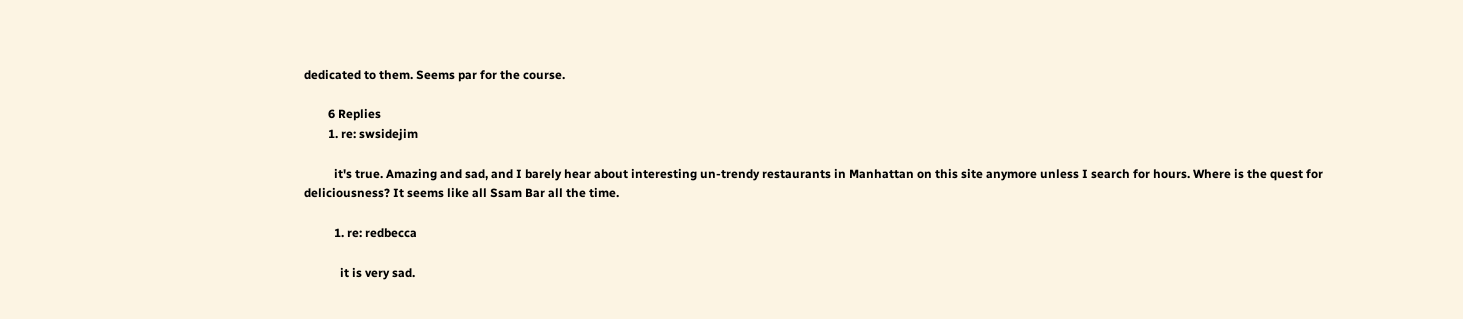dedicated to them. Seems par for the course.

        6 Replies
        1. re: swsidejim

          it's true. Amazing and sad, and I barely hear about interesting un-trendy restaurants in Manhattan on this site anymore unless I search for hours. Where is the quest for deliciousness? It seems like all Ssam Bar all the time.

          1. re: redbecca

            it is very sad.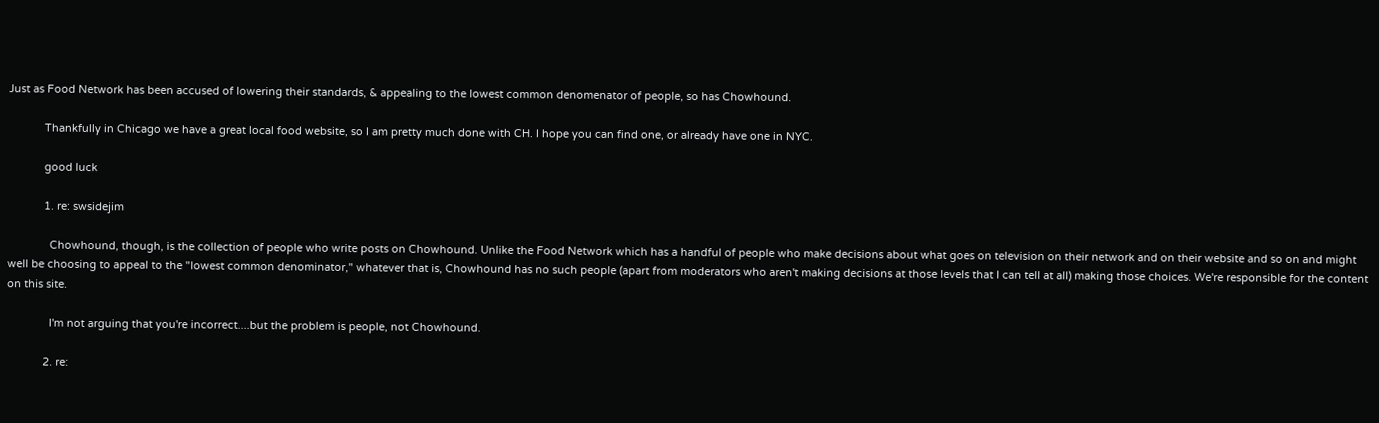Just as Food Network has been accused of lowering their standards, & appealing to the lowest common denomenator of people, so has Chowhound.

            Thankfully in Chicago we have a great local food website, so I am pretty much done with CH. I hope you can find one, or already have one in NYC.

            good luck

            1. re: swsidejim

              Chowhound, though, is the collection of people who write posts on Chowhound. Unlike the Food Network which has a handful of people who make decisions about what goes on television on their network and on their website and so on and might well be choosing to appeal to the "lowest common denominator," whatever that is, Chowhound has no such people (apart from moderators who aren't making decisions at those levels that I can tell at all) making those choices. We're responsible for the content on this site.

              I'm not arguing that you're incorrect....but the problem is people, not Chowhound.

            2. re: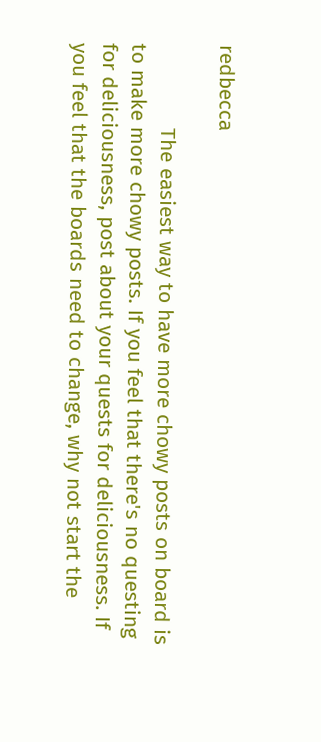redbecca

              The easiest way to have more chowy posts on board is to make more chowy posts. If you feel that there's no questing for deliciousness, post about your quests for deliciousness. If you feel that the boards need to change, why not start the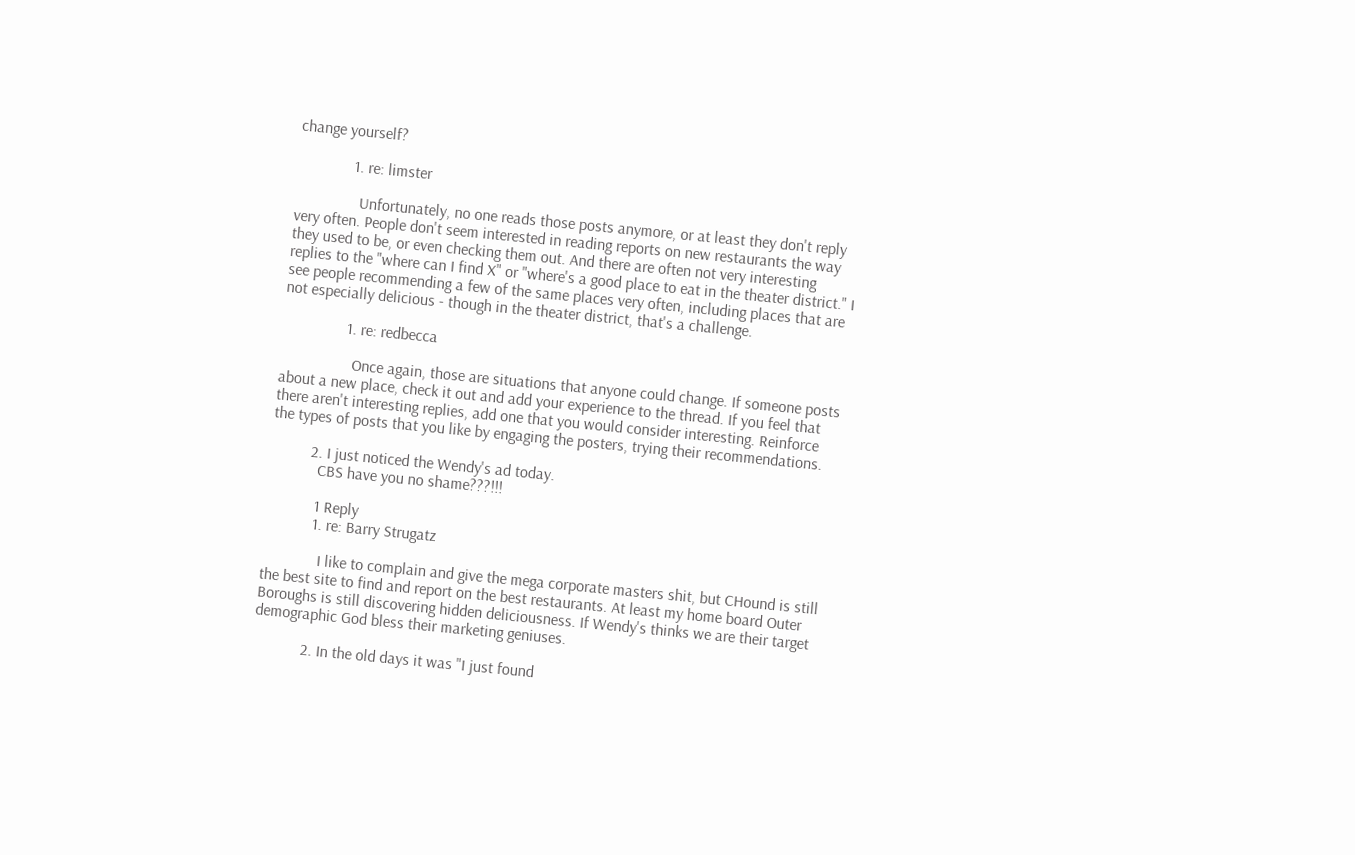change yourself?

              1. re: limster

                Unfortunately, no one reads those posts anymore, or at least they don't reply very often. People don't seem interested in reading reports on new restaurants the way they used to be, or even checking them out. And there are often not very interesting replies to the "where can I find X" or "where's a good place to eat in the theater district." I see people recommending a few of the same places very often, including places that are not especially delicious - though in the theater district, that's a challenge.

                1. re: redbecca

                  Once again, those are situations that anyone could change. If someone posts about a new place, check it out and add your experience to the thread. If you feel that there aren't interesting replies, add one that you would consider interesting. Reinforce the types of posts that you like by engaging the posters, trying their recommendations.

          2. I just noticed the Wendy's ad today.
            CBS have you no shame???!!!

            1 Reply
            1. re: Barry Strugatz

              I like to complain and give the mega corporate masters shit, but CHound is still the best site to find and report on the best restaurants. At least my home board Outer Boroughs is still discovering hidden deliciousness. If Wendy's thinks we are their target demographic God bless their marketing geniuses.

            2. In the old days it was "I just found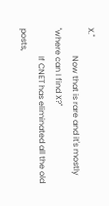X."
              Now that is rare and it's mostly "where can I find X?"
              If CNET has eliminated all the old posts,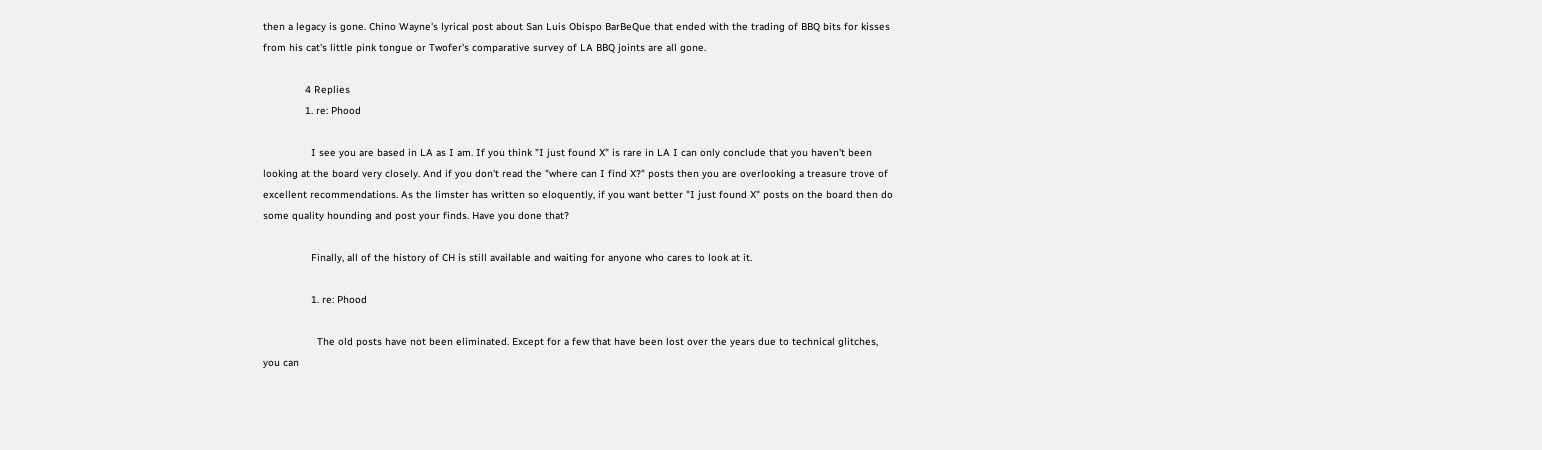then a legacy is gone. Chino Wayne's lyrical post about San Luis Obispo BarBeQue that ended with the trading of BBQ bits for kisses from his cat's little pink tongue or Twofer's comparative survey of LA BBQ joints are all gone.

              4 Replies
              1. re: Phood

                I see you are based in LA as I am. If you think "I just found X" is rare in LA I can only conclude that you haven't been looking at the board very closely. And if you don't read the "where can I find X?" posts then you are overlooking a treasure trove of excellent recommendations. As the limster has written so eloquently, if you want better "I just found X" posts on the board then do some quality hounding and post your finds. Have you done that?

                Finally, all of the history of CH is still available and waiting for anyone who cares to look at it.

                1. re: Phood

                  The old posts have not been eliminated. Except for a few that have been lost over the years due to technical glitches, you can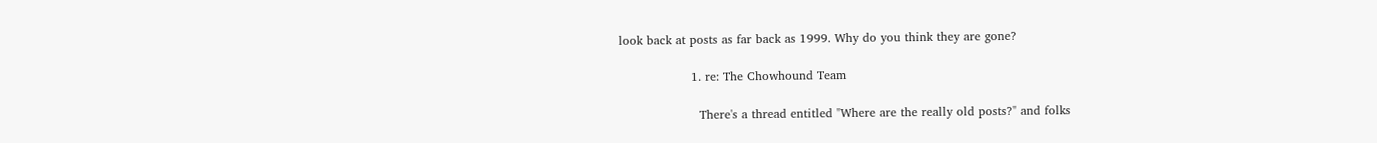look back at posts as far back as 1999. Why do you think they are gone?

                  1. re: The Chowhound Team

                    There's a thread entitled "Where are the really old posts?" and folks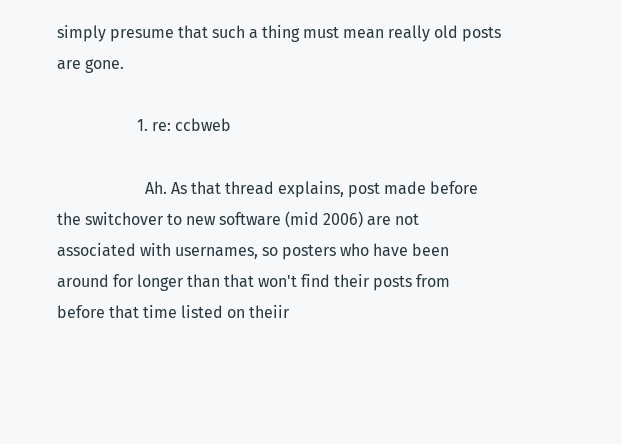simply presume that such a thing must mean really old posts are gone.

                    1. re: ccbweb

                      Ah. As that thread explains, post made before the switchover to new software (mid 2006) are not associated with usernames, so posters who have been around for longer than that won't find their posts from before that time listed on theiir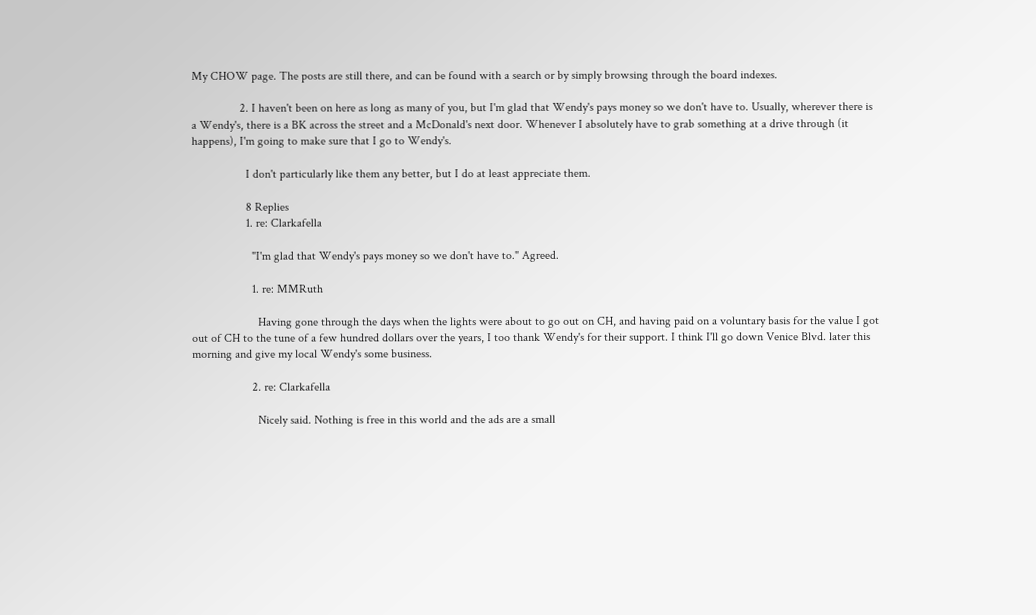My CHOW page. The posts are still there, and can be found with a search or by simply browsing through the board indexes.

                2. I haven't been on here as long as many of you, but I'm glad that Wendy's pays money so we don't have to. Usually, wherever there is a Wendy's, there is a BK across the street and a McDonald's next door. Whenever I absolutely have to grab something at a drive through (it happens), I'm going to make sure that I go to Wendy's.

                  I don't particularly like them any better, but I do at least appreciate them.

                  8 Replies
                  1. re: Clarkafella

                    "I'm glad that Wendy's pays money so we don't have to." Agreed.

                    1. re: MMRuth

                      Having gone through the days when the lights were about to go out on CH, and having paid on a voluntary basis for the value I got out of CH to the tune of a few hundred dollars over the years, I too thank Wendy's for their support. I think I'll go down Venice Blvd. later this morning and give my local Wendy's some business.

                    2. re: Clarkafella

                      Nicely said. Nothing is free in this world and the ads are a small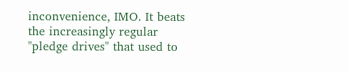inconvenience, IMO. It beats the increasingly regular "pledge drives" that used to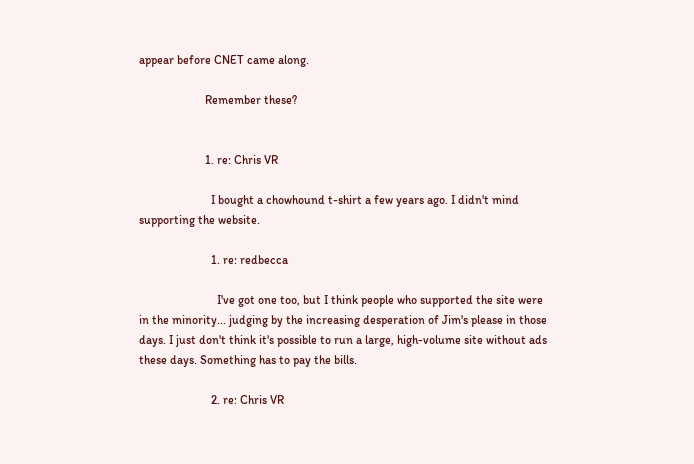appear before CNET came along.

                      Remember these?


                      1. re: Chris VR

                        I bought a chowhound t-shirt a few years ago. I didn't mind supporting the website.

                        1. re: redbecca

                          I've got one too, but I think people who supported the site were in the minority... judging by the increasing desperation of Jim's please in those days. I just don't think it's possible to run a large, high-volume site without ads these days. Something has to pay the bills.

                        2. re: Chris VR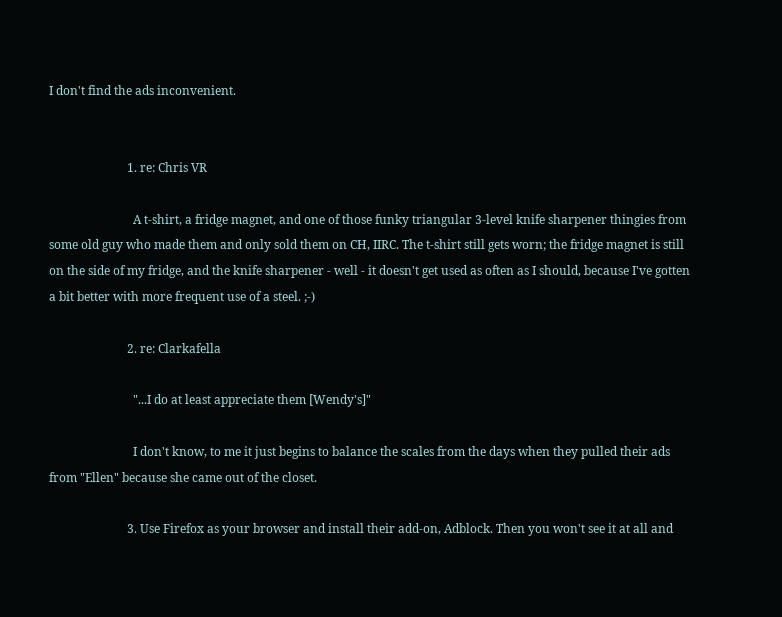I don't find the ads inconvenient.


                          1. re: Chris VR

                            A t-shirt, a fridge magnet, and one of those funky triangular 3-level knife sharpener thingies from some old guy who made them and only sold them on CH, IIRC. The t-shirt still gets worn; the fridge magnet is still on the side of my fridge, and the knife sharpener - well - it doesn't get used as often as I should, because I've gotten a bit better with more frequent use of a steel. ;-)

                          2. re: Clarkafella

                            "...I do at least appreciate them [Wendy's]"

                            I don't know, to me it just begins to balance the scales from the days when they pulled their ads from "Ellen" because she came out of the closet.

                          3. Use Firefox as your browser and install their add-on, Adblock. Then you won't see it at all and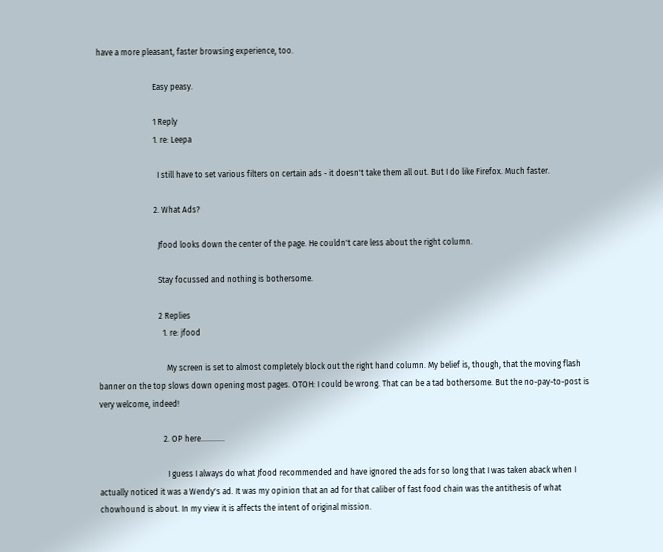have a more pleasant, faster browsing experience, too.

                            Easy peasy.

                            1 Reply
                            1. re: Leepa

                              I still have to set various filters on certain ads - it doesn't take them all out. But I do like Firefox. Much faster.

                            2. What Ads?

                              Jfood looks down the center of the page. He couldn't care less about the right column.

                              Stay focussed and nothing is bothersome.

                              2 Replies
                                1. re: jfood

                                  My screen is set to almost completely block out the right hand column. My belief is, though, that the moving flash banner on the top slows down opening most pages. OTOH: I could be wrong. That can be a tad bothersome. But the no-pay-to-post is very welcome, indeed!

                                2. OP here............

                                  I guess I always do what Jfood recommended and have ignored the ads for so long that I was taken aback when I actually noticed it was a Wendy's ad. It was my opinion that an ad for that caliber of fast food chain was the antithesis of what chowhound is about. In my view it is affects the intent of original mission.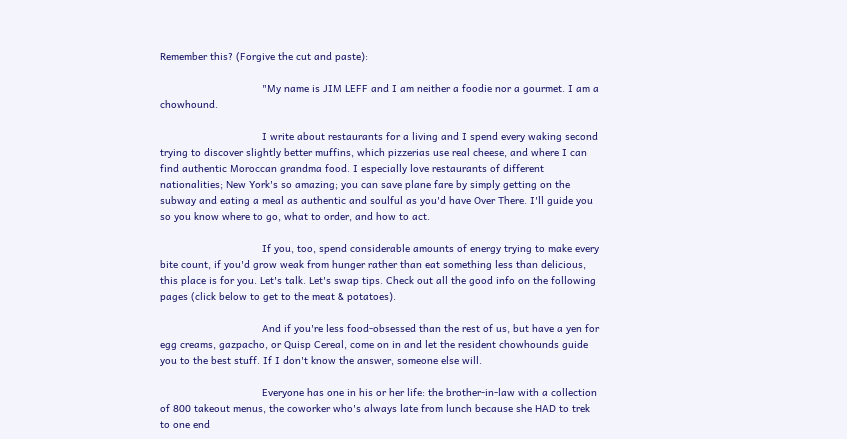Remember this? (Forgive the cut and paste):

                                  "My name is JIM LEFF and I am neither a foodie nor a gourmet. I am a chowhound.

                                  I write about restaurants for a living and I spend every waking second trying to discover slightly better muffins, which pizzerias use real cheese, and where I can find authentic Moroccan grandma food. I especially love restaurants of different nationalities; New York's so amazing; you can save plane fare by simply getting on the subway and eating a meal as authentic and soulful as you'd have Over There. I'll guide you so you know where to go, what to order, and how to act.

                                  If you, too, spend considerable amounts of energy trying to make every bite count, if you'd grow weak from hunger rather than eat something less than delicious, this place is for you. Let's talk. Let's swap tips. Check out all the good info on the following pages (click below to get to the meat & potatoes).

                                  And if you're less food-obsessed than the rest of us, but have a yen for egg creams, gazpacho, or Quisp Cereal, come on in and let the resident chowhounds guide you to the best stuff. If I don't know the answer, someone else will.

                                  Everyone has one in his or her life: the brother-in-law with a collection of 800 takeout menus, the coworker who's always late from lunch because she HAD to trek to one end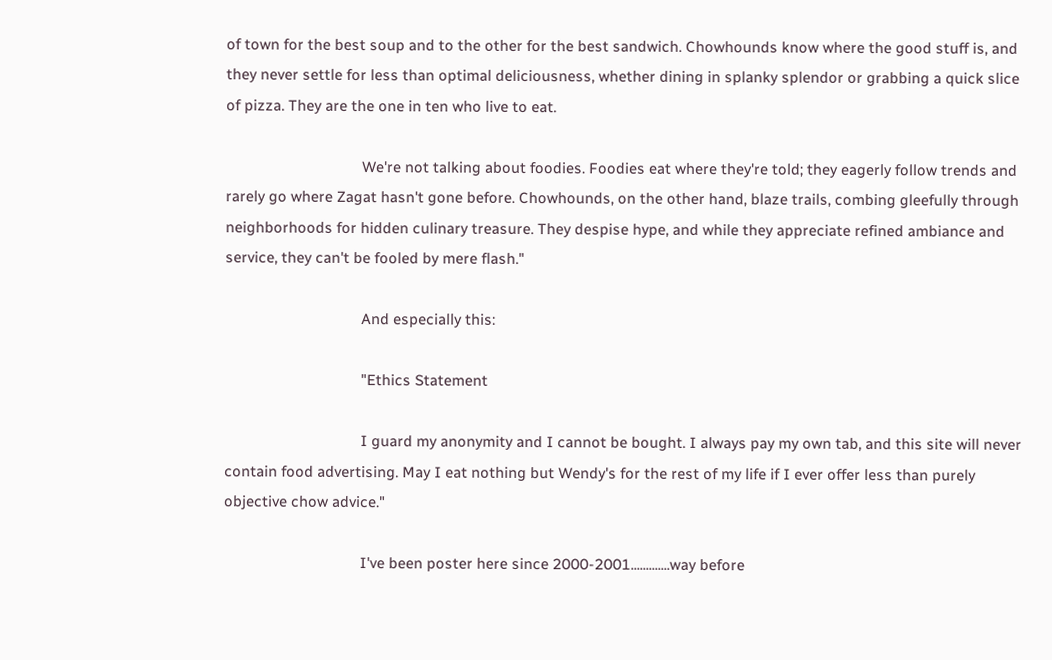of town for the best soup and to the other for the best sandwich. Chowhounds know where the good stuff is, and they never settle for less than optimal deliciousness, whether dining in splanky splendor or grabbing a quick slice of pizza. They are the one in ten who live to eat.

                                  We're not talking about foodies. Foodies eat where they're told; they eagerly follow trends and rarely go where Zagat hasn't gone before. Chowhounds, on the other hand, blaze trails, combing gleefully through neighborhoods for hidden culinary treasure. They despise hype, and while they appreciate refined ambiance and service, they can't be fooled by mere flash."

                                  And especially this:

                                  "Ethics Statement

                                  I guard my anonymity and I cannot be bought. I always pay my own tab, and this site will never contain food advertising. May I eat nothing but Wendy's for the rest of my life if I ever offer less than purely objective chow advice."

                                  I've been poster here since 2000-2001.............way before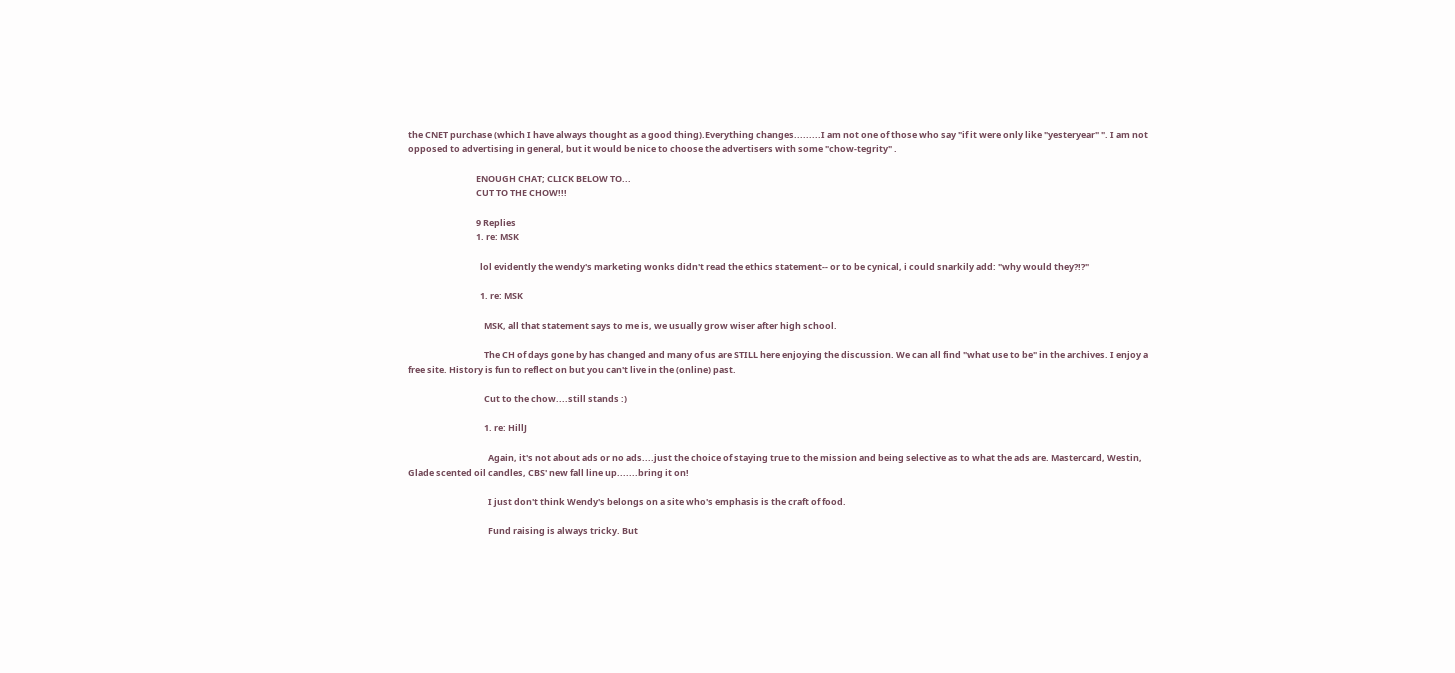the CNET purchase (which I have always thought as a good thing).Everything changes.........I am not one of those who say "if it were only like "yesteryear" ". I am not opposed to advertising in general, but it would be nice to choose the advertisers with some "chow-tegrity" .

                                  ENOUGH CHAT; CLICK BELOW TO...
                                  CUT TO THE CHOW!!!

                                  9 Replies
                                  1. re: MSK

                                    lol evidently the wendy's marketing wonks didn't read the ethics statement-- or to be cynical, i could snarkily add: "why would they?!?"

                                    1. re: MSK

                                      MSK, all that statement says to me is, we usually grow wiser after high school.

                                      The CH of days gone by has changed and many of us are STILL here enjoying the discussion. We can all find "what use to be" in the archives. I enjoy a free site. History is fun to reflect on but you can't live in the (online) past.

                                      Cut to the chow....still stands :)

                                      1. re: HillJ

                                        Again, it's not about ads or no ads....just the choice of staying true to the mission and being selective as to what the ads are. Mastercard, Westin, Glade scented oil candles, CBS' new fall line up.......bring it on!

                                        I just don't think Wendy's belongs on a site who's emphasis is the craft of food.

                                        Fund raising is always tricky. But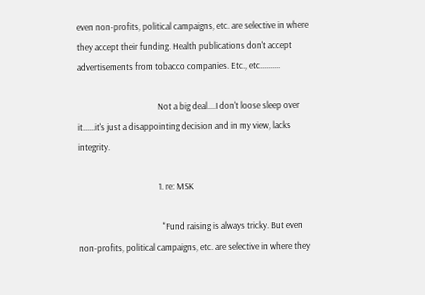even non-profits, political campaigns, etc. are selective in where they accept their funding. Health publications don't accept advertisements from tobacco companies. Etc., etc..........

                                        Not a big deal....I don't loose sleep over it......it's just a disappointing decision and in my view, lacks integrity.

                                        1. re: MSK

                                          "Fund raising is always tricky. But even non-profits, political campaigns, etc. are selective in where they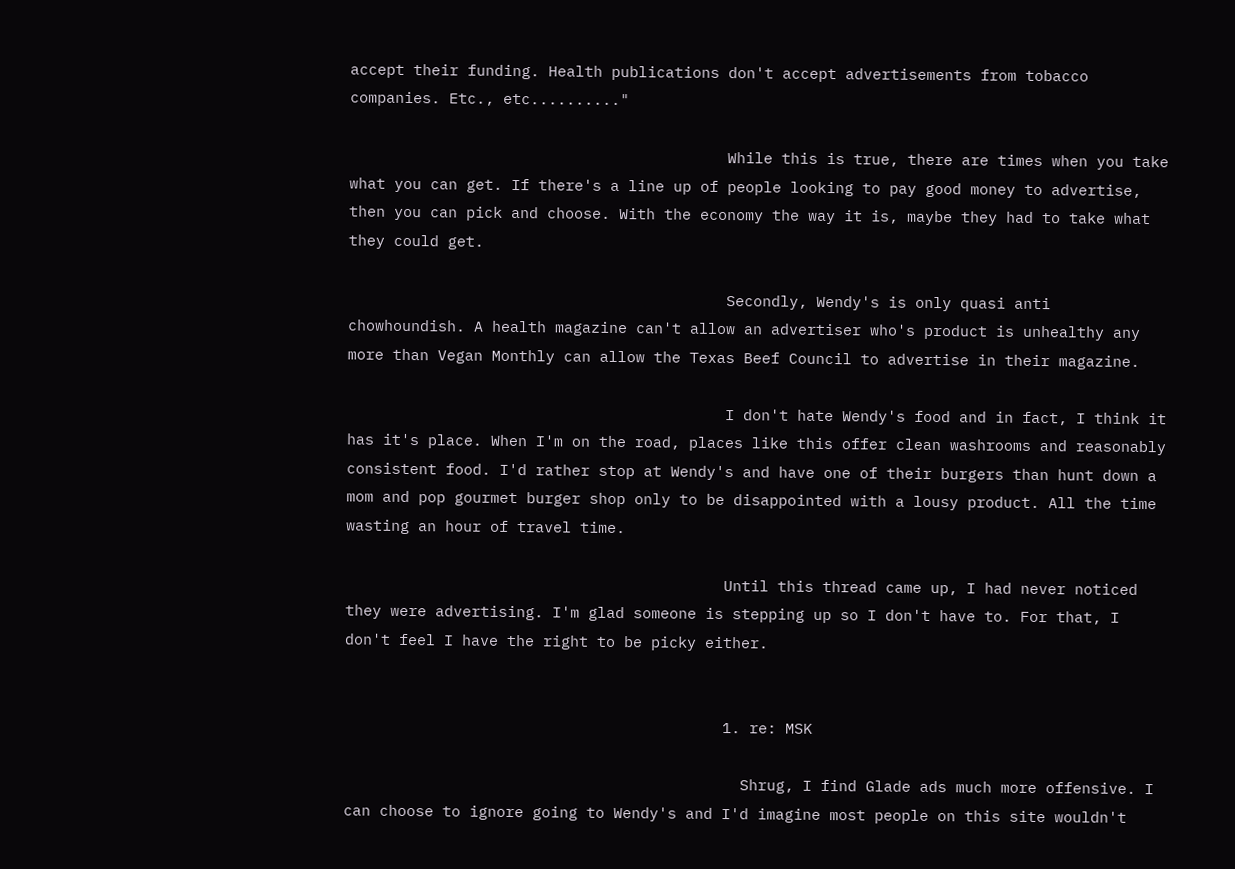accept their funding. Health publications don't accept advertisements from tobacco companies. Etc., etc.........."

                                          While this is true, there are times when you take what you can get. If there's a line up of people looking to pay good money to advertise, then you can pick and choose. With the economy the way it is, maybe they had to take what they could get.

                                          Secondly, Wendy's is only quasi anti chowhoundish. A health magazine can't allow an advertiser who's product is unhealthy any more than Vegan Monthly can allow the Texas Beef Council to advertise in their magazine.

                                          I don't hate Wendy's food and in fact, I think it has it's place. When I'm on the road, places like this offer clean washrooms and reasonably consistent food. I'd rather stop at Wendy's and have one of their burgers than hunt down a mom and pop gourmet burger shop only to be disappointed with a lousy product. All the time wasting an hour of travel time.

                                          Until this thread came up, I had never noticed they were advertising. I'm glad someone is stepping up so I don't have to. For that, I don't feel I have the right to be picky either.


                                          1. re: MSK

                                            Shrug, I find Glade ads much more offensive. I can choose to ignore going to Wendy's and I'd imagine most people on this site wouldn't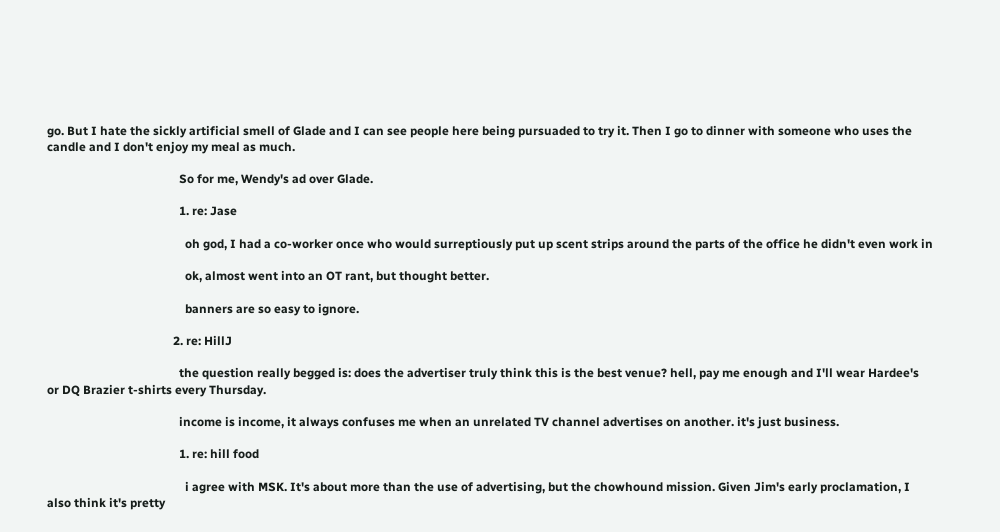go. But I hate the sickly artificial smell of Glade and I can see people here being pursuaded to try it. Then I go to dinner with someone who uses the candle and I don't enjoy my meal as much.

                                            So for me, Wendy's ad over Glade.

                                            1. re: Jase

                                              oh god, I had a co-worker once who would surreptiously put up scent strips around the parts of the office he didn't even work in

                                              ok, almost went into an OT rant, but thought better.

                                              banners are so easy to ignore.

                                          2. re: HillJ

                                            the question really begged is: does the advertiser truly think this is the best venue? hell, pay me enough and I'll wear Hardee's or DQ Brazier t-shirts every Thursday.

                                            income is income, it always confuses me when an unrelated TV channel advertises on another. it's just business.

                                            1. re: hill food

                                              i agree with MSK. It's about more than the use of advertising, but the chowhound mission. Given Jim's early proclamation, I also think it's pretty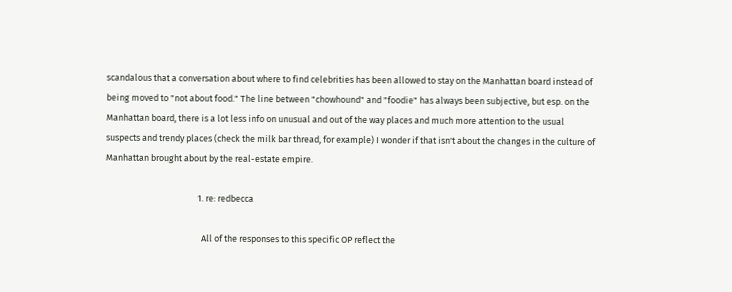scandalous that a conversation about where to find celebrities has been allowed to stay on the Manhattan board instead of being moved to "not about food." The line between "chowhound" and "foodie" has always been subjective, but esp. on the Manhattan board, there is a lot less info on unusual and out of the way places and much more attention to the usual suspects and trendy places (check the milk bar thread, for example) I wonder if that isn't about the changes in the culture of Manhattan brought about by the real-estate empire.

                                              1. re: redbecca

                                                All of the responses to this specific OP reflect the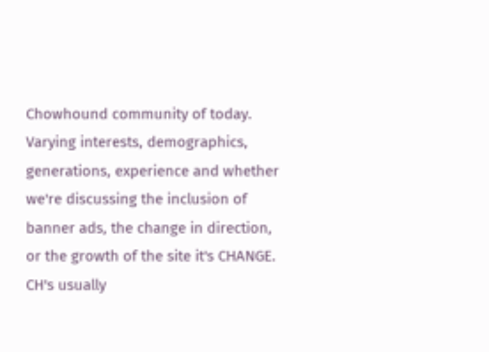Chowhound community of today. Varying interests, demographics, generations, experience and whether we're discussing the inclusion of banner ads, the change in direction, or the growth of the site it's CHANGE. CH's usually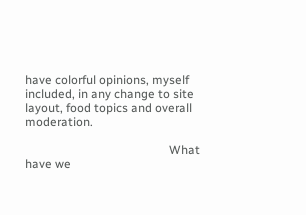have colorful opinions, myself included, in any change to site layout, food topics and overall moderation.

                                                What have we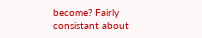become? Fairly consistant about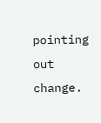pointing out change.